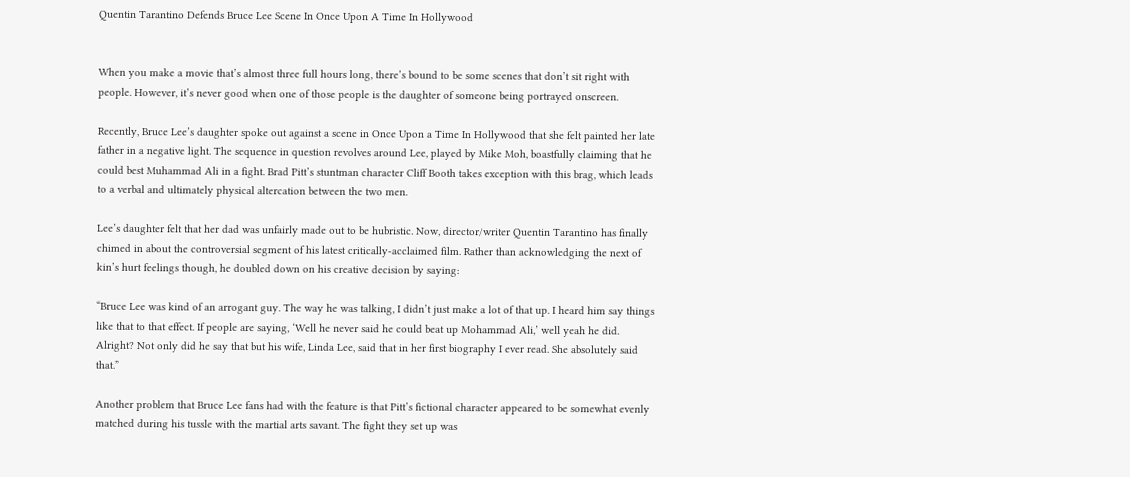Quentin Tarantino Defends Bruce Lee Scene In Once Upon A Time In Hollywood


When you make a movie that’s almost three full hours long, there’s bound to be some scenes that don’t sit right with people. However, it’s never good when one of those people is the daughter of someone being portrayed onscreen.

Recently, Bruce Lee’s daughter spoke out against a scene in Once Upon a Time In Hollywood that she felt painted her late father in a negative light. The sequence in question revolves around Lee, played by Mike Moh, boastfully claiming that he could best Muhammad Ali in a fight. Brad Pitt’s stuntman character Cliff Booth takes exception with this brag, which leads to a verbal and ultimately physical altercation between the two men.

Lee’s daughter felt that her dad was unfairly made out to be hubristic. Now, director/writer Quentin Tarantino has finally chimed in about the controversial segment of his latest critically-acclaimed film. Rather than acknowledging the next of kin’s hurt feelings though, he doubled down on his creative decision by saying:

“Bruce Lee was kind of an arrogant guy. The way he was talking, I didn’t just make a lot of that up. I heard him say things like that to that effect. If people are saying, ‘Well he never said he could beat up Mohammad Ali,’ well yeah he did. Alright? Not only did he say that but his wife, Linda Lee, said that in her first biography I ever read. She absolutely said that.”

Another problem that Bruce Lee fans had with the feature is that Pitt’s fictional character appeared to be somewhat evenly matched during his tussle with the martial arts savant. The fight they set up was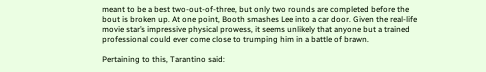meant to be a best two-out-of-three, but only two rounds are completed before the bout is broken up. At one point, Booth smashes Lee into a car door. Given the real-life movie star’s impressive physical prowess, it seems unlikely that anyone but a trained professional could ever come close to trumping him in a battle of brawn.

Pertaining to this, Tarantino said: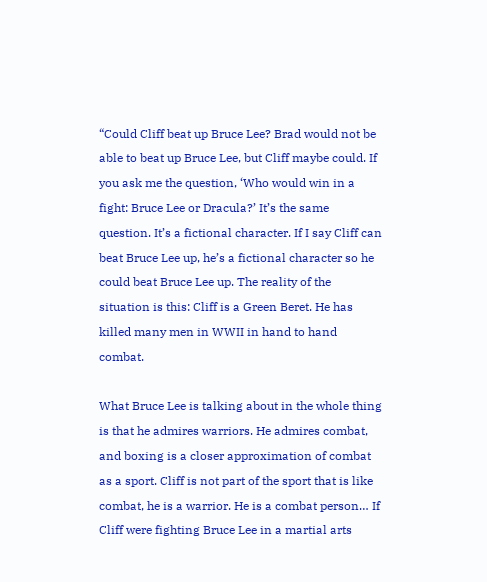“Could Cliff beat up Bruce Lee? Brad would not be able to beat up Bruce Lee, but Cliff maybe could. If you ask me the question, ‘Who would win in a fight: Bruce Lee or Dracula?’ It’s the same question. It’s a fictional character. If I say Cliff can beat Bruce Lee up, he’s a fictional character so he could beat Bruce Lee up. The reality of the situation is this: Cliff is a Green Beret. He has killed many men in WWII in hand to hand combat.

What Bruce Lee is talking about in the whole thing is that he admires warriors. He admires combat, and boxing is a closer approximation of combat as a sport. Cliff is not part of the sport that is like combat, he is a warrior. He is a combat person… If Cliff were fighting Bruce Lee in a martial arts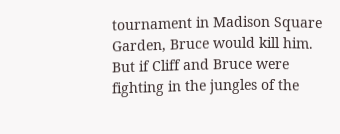tournament in Madison Square Garden, Bruce would kill him. But if Cliff and Bruce were fighting in the jungles of the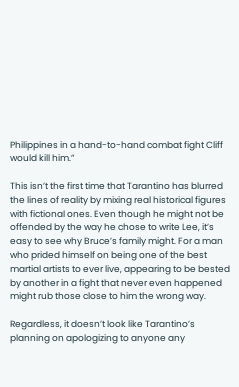Philippines in a hand-to-hand combat fight Cliff would kill him.”

This isn’t the first time that Tarantino has blurred the lines of reality by mixing real historical figures with fictional ones. Even though he might not be offended by the way he chose to write Lee, it’s easy to see why Bruce’s family might. For a man who prided himself on being one of the best martial artists to ever live, appearing to be bested by another in a fight that never even happened might rub those close to him the wrong way.

Regardless, it doesn’t look like Tarantino’s planning on apologizing to anyone any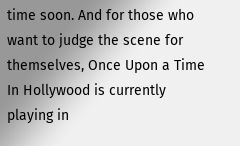time soon. And for those who want to judge the scene for themselves, Once Upon a Time In Hollywood is currently playing in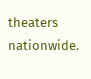theaters nationwide.